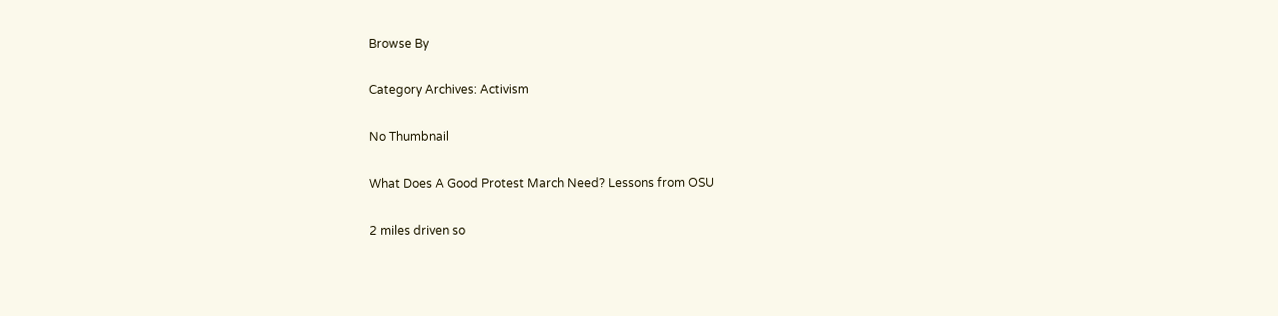Browse By

Category Archives: Activism

No Thumbnail

What Does A Good Protest March Need? Lessons from OSU

2 miles driven so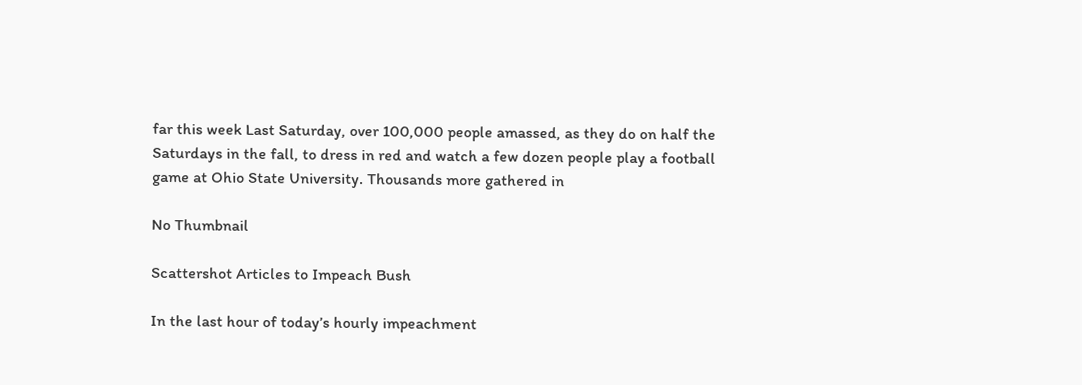far this week Last Saturday, over 100,000 people amassed, as they do on half the Saturdays in the fall, to dress in red and watch a few dozen people play a football game at Ohio State University. Thousands more gathered in

No Thumbnail

Scattershot Articles to Impeach Bush

In the last hour of today’s hourly impeachment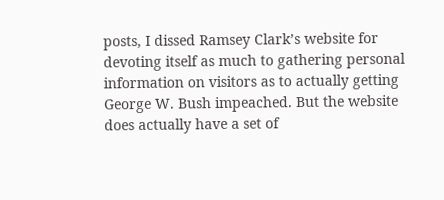posts, I dissed Ramsey Clark’s website for devoting itself as much to gathering personal information on visitors as to actually getting George W. Bush impeached. But the website does actually have a set of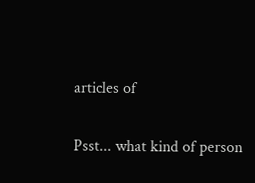articles of

Psst... what kind of person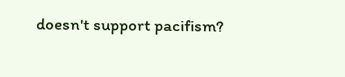doesn't support pacifism?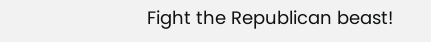Fight the Republican beast!